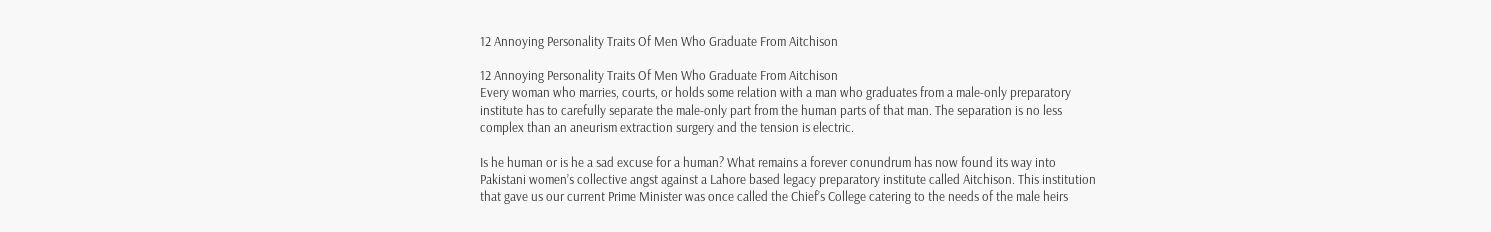12 Annoying Personality Traits Of Men Who Graduate From Aitchison

12 Annoying Personality Traits Of Men Who Graduate From Aitchison
Every woman who marries, courts, or holds some relation with a man who graduates from a male-only preparatory institute has to carefully separate the male-only part from the human parts of that man. The separation is no less complex than an aneurism extraction surgery and the tension is electric.

Is he human or is he a sad excuse for a human? What remains a forever conundrum has now found its way into Pakistani women’s collective angst against a Lahore based legacy preparatory institute called Aitchison. This institution that gave us our current Prime Minister was once called the Chief’s College catering to the needs of the male heirs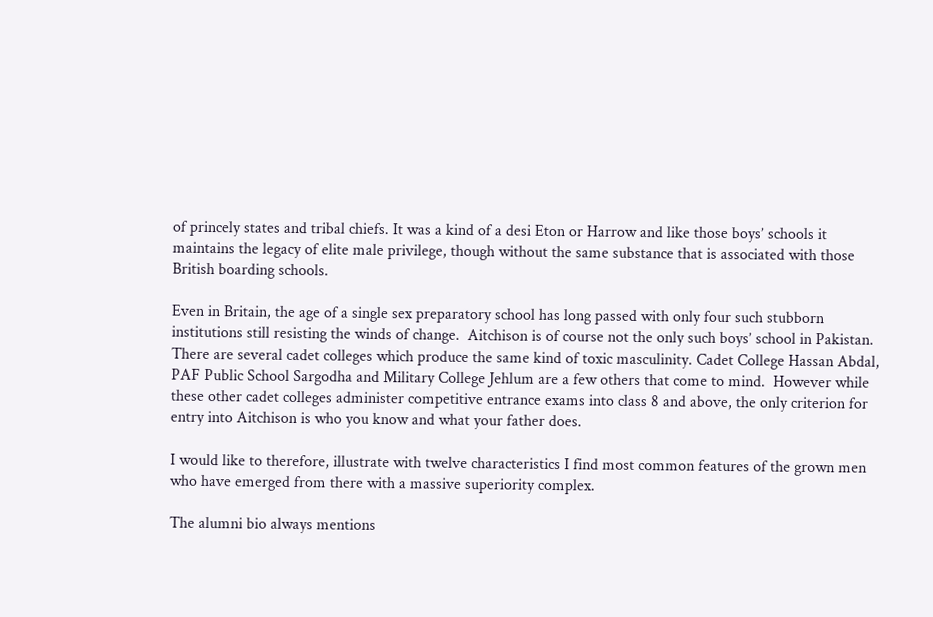of princely states and tribal chiefs. It was a kind of a desi Eton or Harrow and like those boys’ schools it maintains the legacy of elite male privilege, though without the same substance that is associated with those British boarding schools.

Even in Britain, the age of a single sex preparatory school has long passed with only four such stubborn institutions still resisting the winds of change.  Aitchison is of course not the only such boys’ school in Pakistan. There are several cadet colleges which produce the same kind of toxic masculinity. Cadet College Hassan Abdal, PAF Public School Sargodha and Military College Jehlum are a few others that come to mind.  However while these other cadet colleges administer competitive entrance exams into class 8 and above, the only criterion for entry into Aitchison is who you know and what your father does.

I would like to therefore, illustrate with twelve characteristics I find most common features of the grown men who have emerged from there with a massive superiority complex.

The alumni bio always mentions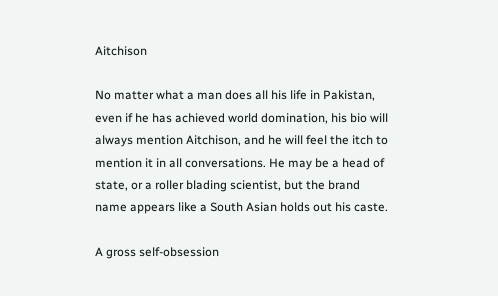Aitchison

No matter what a man does all his life in Pakistan, even if he has achieved world domination, his bio will always mention Aitchison, and he will feel the itch to mention it in all conversations. He may be a head of state, or a roller blading scientist, but the brand name appears like a South Asian holds out his caste.

A gross self-obsession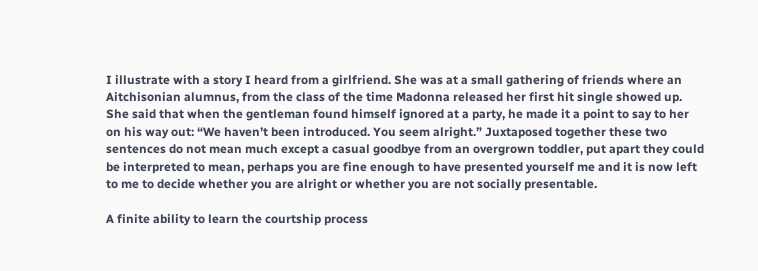I illustrate with a story I heard from a girlfriend. She was at a small gathering of friends where an Aitchisonian alumnus, from the class of the time Madonna released her first hit single showed up. She said that when the gentleman found himself ignored at a party, he made it a point to say to her on his way out: “We haven’t been introduced. You seem alright.” Juxtaposed together these two sentences do not mean much except a casual goodbye from an overgrown toddler, put apart they could be interpreted to mean, perhaps you are fine enough to have presented yourself me and it is now left to me to decide whether you are alright or whether you are not socially presentable.

A finite ability to learn the courtship process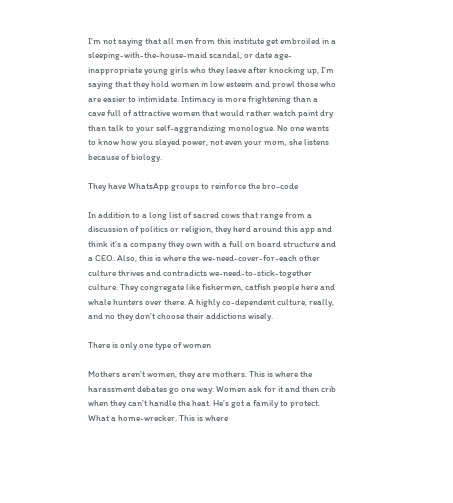I’m not saying that all men from this institute get embroiled in a sleeping-with-the-house-maid scandal, or date age-inappropriate young girls who they leave after knocking up, I’m saying that they hold women in low esteem and prowl those who are easier to intimidate. Intimacy is more frightening than a cave full of attractive women that would rather watch paint dry than talk to your self-aggrandizing monologue. No one wants to know how you slayed power, not even your mom, she listens because of biology.

They have WhatsApp groups to reinforce the bro-code

In addition to a long list of sacred cows that range from a discussion of politics or religion, they herd around this app and think it’s a company they own with a full on board structure and a CEO. Also, this is where the we-need-cover-for-each other culture thrives and contradicts we-need-to-stick-together culture. They congregate like fishermen, catfish people here and whale hunters over there. A highly co-dependent culture, really, and no they don’t choose their addictions wisely.

There is only one type of women

Mothers aren’t women, they are mothers. This is where the harassment debates go one way: Women ask for it and then crib when they can’t handle the heat. He’s got a family to protect. What a home-wrecker. This is where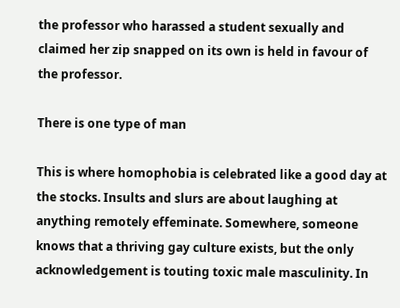the professor who harassed a student sexually and claimed her zip snapped on its own is held in favour of the professor.

There is one type of man

This is where homophobia is celebrated like a good day at the stocks. Insults and slurs are about laughing at anything remotely effeminate. Somewhere, someone knows that a thriving gay culture exists, but the only acknowledgement is touting toxic male masculinity. In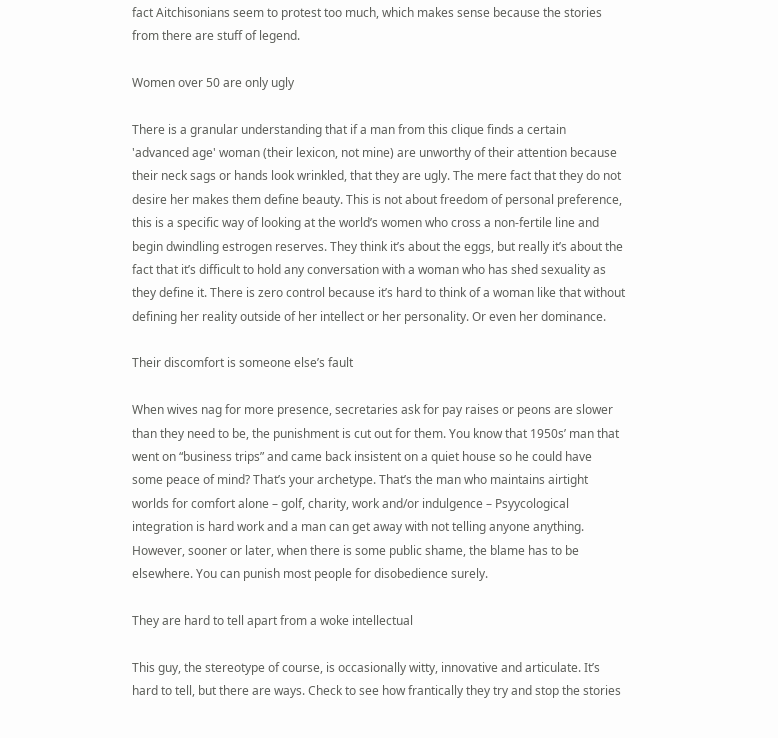fact Aitchisonians seem to protest too much, which makes sense because the stories from there are stuff of legend.

Women over 50 are only ugly

There is a granular understanding that if a man from this clique finds a certain 'advanced age' woman (their lexicon, not mine) are unworthy of their attention because their neck sags or hands look wrinkled, that they are ugly. The mere fact that they do not desire her makes them define beauty. This is not about freedom of personal preference, this is a specific way of looking at the world’s women who cross a non-fertile line and begin dwindling estrogen reserves. They think it’s about the eggs, but really it’s about the fact that it’s difficult to hold any conversation with a woman who has shed sexuality as they define it. There is zero control because it’s hard to think of a woman like that without defining her reality outside of her intellect or her personality. Or even her dominance.

Their discomfort is someone else’s fault

When wives nag for more presence, secretaries ask for pay raises or peons are slower than they need to be, the punishment is cut out for them. You know that 1950s’ man that went on “business trips” and came back insistent on a quiet house so he could have some peace of mind? That’s your archetype. That’s the man who maintains airtight worlds for comfort alone – golf, charity, work and/or indulgence – Psyycological integration is hard work and a man can get away with not telling anyone anything. However, sooner or later, when there is some public shame, the blame has to be elsewhere. You can punish most people for disobedience surely.

They are hard to tell apart from a woke intellectual

This guy, the stereotype of course, is occasionally witty, innovative and articulate. It’s hard to tell, but there are ways. Check to see how frantically they try and stop the stories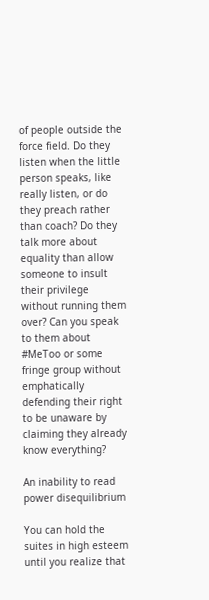of people outside the force field. Do they listen when the little person speaks, like really listen, or do they preach rather than coach? Do they talk more about equality than allow someone to insult their privilege without running them over? Can you speak to them about #MeToo or some fringe group without emphatically defending their right to be unaware by claiming they already know everything?

An inability to read power disequilibrium

You can hold the suites in high esteem until you realize that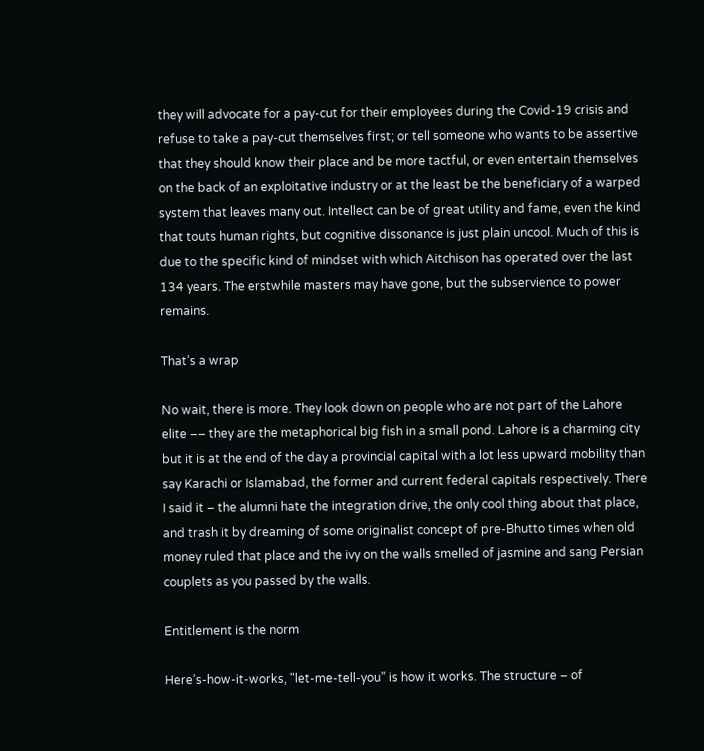they will advocate for a pay-cut for their employees during the Covid-19 crisis and refuse to take a pay-cut themselves first; or tell someone who wants to be assertive that they should know their place and be more tactful, or even entertain themselves on the back of an exploitative industry or at the least be the beneficiary of a warped system that leaves many out. Intellect can be of great utility and fame, even the kind that touts human rights, but cognitive dissonance is just plain uncool. Much of this is due to the specific kind of mindset with which Aitchison has operated over the last 134 years. The erstwhile masters may have gone, but the subservience to power remains.

That’s a wrap

No wait, there is more. They look down on people who are not part of the Lahore elite –– they are the metaphorical big fish in a small pond. Lahore is a charming city but it is at the end of the day a provincial capital with a lot less upward mobility than say Karachi or Islamabad, the former and current federal capitals respectively. There I said it – the alumni hate the integration drive, the only cool thing about that place, and trash it by dreaming of some originalist concept of pre-Bhutto times when old money ruled that place and the ivy on the walls smelled of jasmine and sang Persian couplets as you passed by the walls.

Entitlement is the norm

Here’s-how-it-works, "let-me-tell-you” is how it works. The structure – of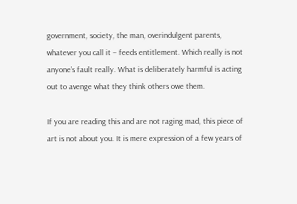government, society, the man, overindulgent parents, whatever you call it – feeds entitlement. Which really is not anyone’s fault really. What is deliberately harmful is acting out to avenge what they think others owe them.

If you are reading this and are not raging mad, this piece of art is not about you. It is mere expression of a few years of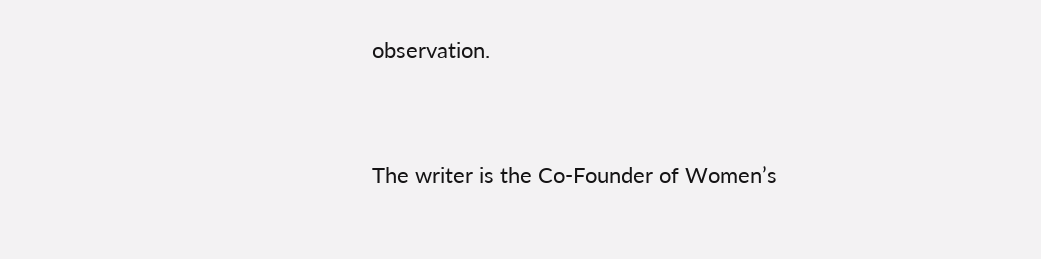observation.


The writer is the Co-Founder of Women’s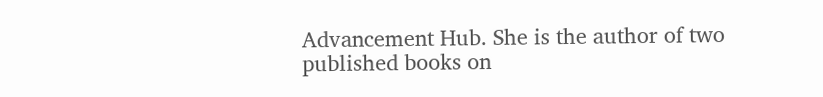Advancement Hub. She is the author of two published books on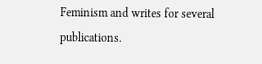Feminism and writes for several publications.